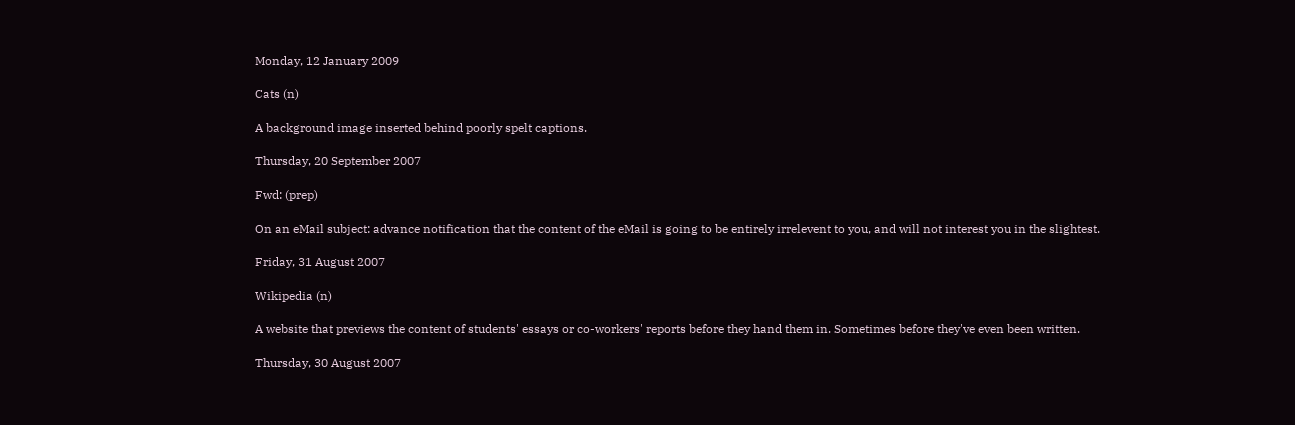Monday, 12 January 2009

Cats (n)

A background image inserted behind poorly spelt captions.

Thursday, 20 September 2007

Fwd: (prep)

On an eMail subject: advance notification that the content of the eMail is going to be entirely irrelevent to you, and will not interest you in the slightest.

Friday, 31 August 2007

Wikipedia (n)

A website that previews the content of students' essays or co-workers' reports before they hand them in. Sometimes before they've even been written.

Thursday, 30 August 2007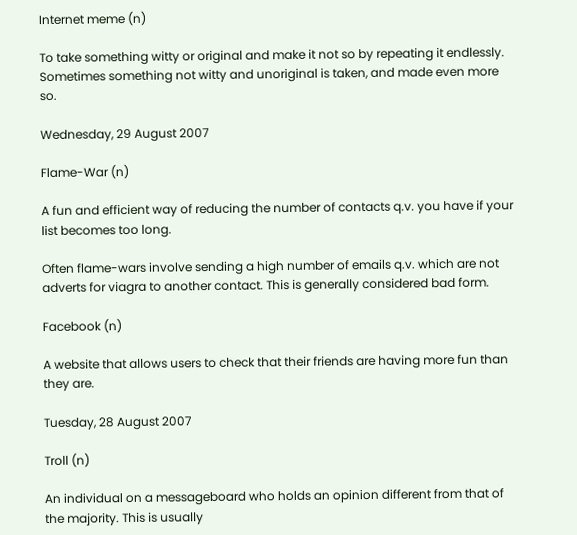Internet meme (n)

To take something witty or original and make it not so by repeating it endlessly. Sometimes something not witty and unoriginal is taken, and made even more so.

Wednesday, 29 August 2007

Flame-War (n)

A fun and efficient way of reducing the number of contacts q.v. you have if your list becomes too long.

Often flame-wars involve sending a high number of emails q.v. which are not adverts for viagra to another contact. This is generally considered bad form.

Facebook (n)

A website that allows users to check that their friends are having more fun than they are.

Tuesday, 28 August 2007

Troll (n)

An individual on a messageboard who holds an opinion different from that of the majority. This is usually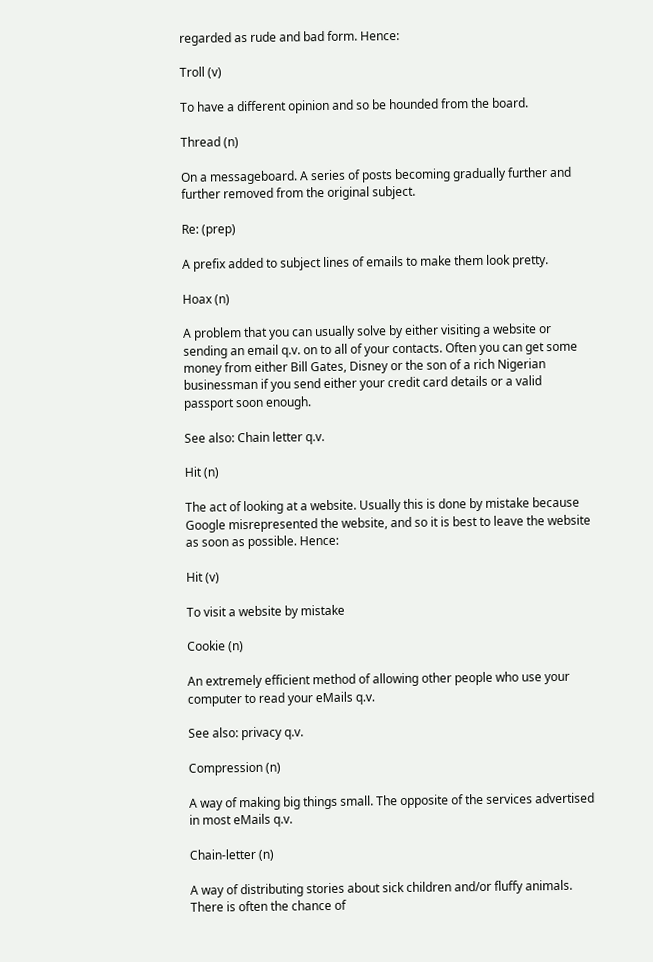regarded as rude and bad form. Hence:

Troll (v)

To have a different opinion and so be hounded from the board.

Thread (n)

On a messageboard. A series of posts becoming gradually further and further removed from the original subject.

Re: (prep)

A prefix added to subject lines of emails to make them look pretty.

Hoax (n)

A problem that you can usually solve by either visiting a website or sending an email q.v. on to all of your contacts. Often you can get some money from either Bill Gates, Disney or the son of a rich Nigerian businessman if you send either your credit card details or a valid passport soon enough.

See also: Chain letter q.v.

Hit (n)

The act of looking at a website. Usually this is done by mistake because Google misrepresented the website, and so it is best to leave the website as soon as possible. Hence:

Hit (v)

To visit a website by mistake

Cookie (n)

An extremely efficient method of allowing other people who use your computer to read your eMails q.v.

See also: privacy q.v.

Compression (n)

A way of making big things small. The opposite of the services advertised in most eMails q.v.

Chain-letter (n)

A way of distributing stories about sick children and/or fluffy animals. There is often the chance of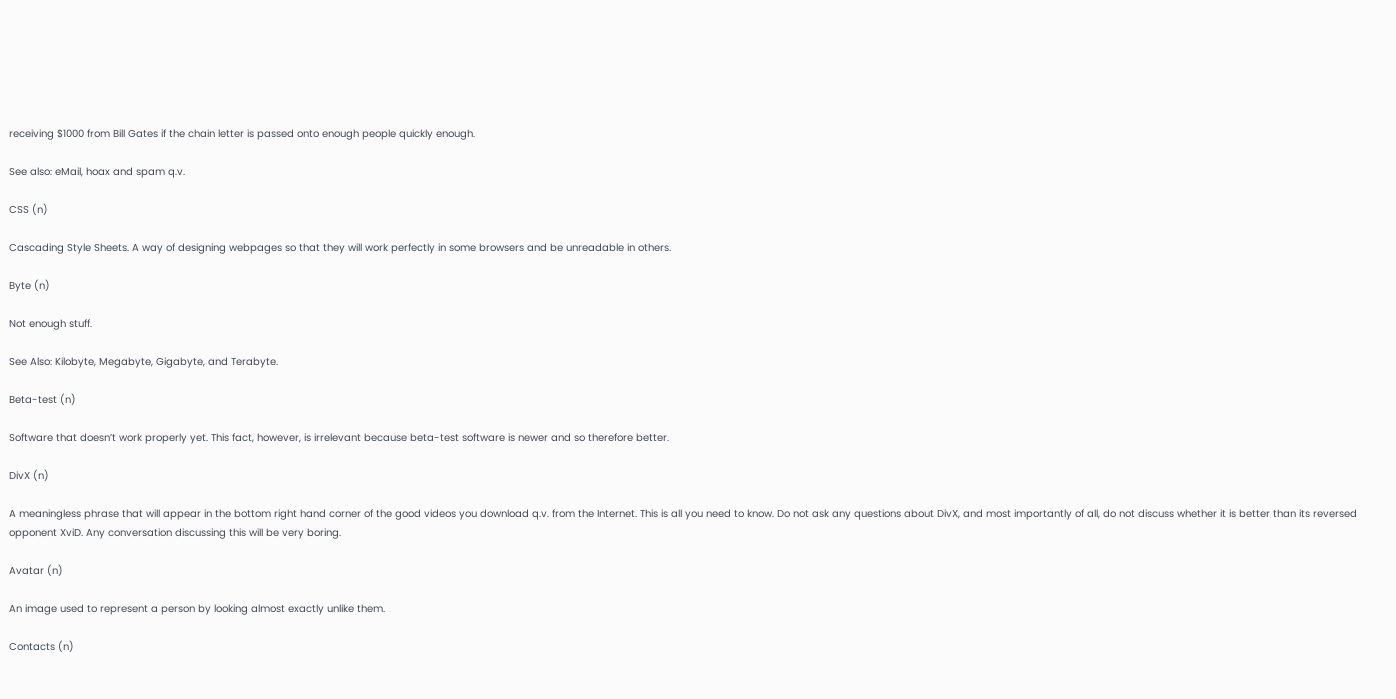receiving $1000 from Bill Gates if the chain letter is passed onto enough people quickly enough.

See also: eMail, hoax and spam q.v.

CSS (n)

Cascading Style Sheets. A way of designing webpages so that they will work perfectly in some browsers and be unreadable in others.

Byte (n)

Not enough stuff.

See Also: Kilobyte, Megabyte, Gigabyte, and Terabyte.

Beta-test (n)

Software that doesn’t work properly yet. This fact, however, is irrelevant because beta-test software is newer and so therefore better.

DivX (n)

A meaningless phrase that will appear in the bottom right hand corner of the good videos you download q.v. from the Internet. This is all you need to know. Do not ask any questions about DivX, and most importantly of all, do not discuss whether it is better than its reversed opponent XviD. Any conversation discussing this will be very boring.

Avatar (n)

An image used to represent a person by looking almost exactly unlike them.

Contacts (n)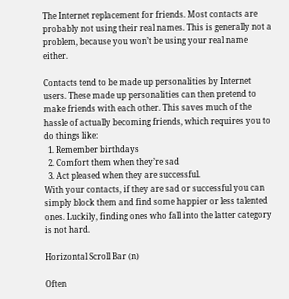The Internet replacement for friends. Most contacts are probably not using their real names. This is generally not a problem, because you won’t be using your real name either.

Contacts tend to be made up personalities by Internet users. These made up personalities can then pretend to make friends with each other. This saves much of the hassle of actually becoming friends, which requires you to do things like:
  1. Remember birthdays
  2. Comfort them when they’re sad
  3. Act pleased when they are successful.
With your contacts, if they are sad or successful you can simply block them and find some happier or less talented ones. Luckily, finding ones who fall into the latter category is not hard.

Horizontal Scroll Bar (n)

Often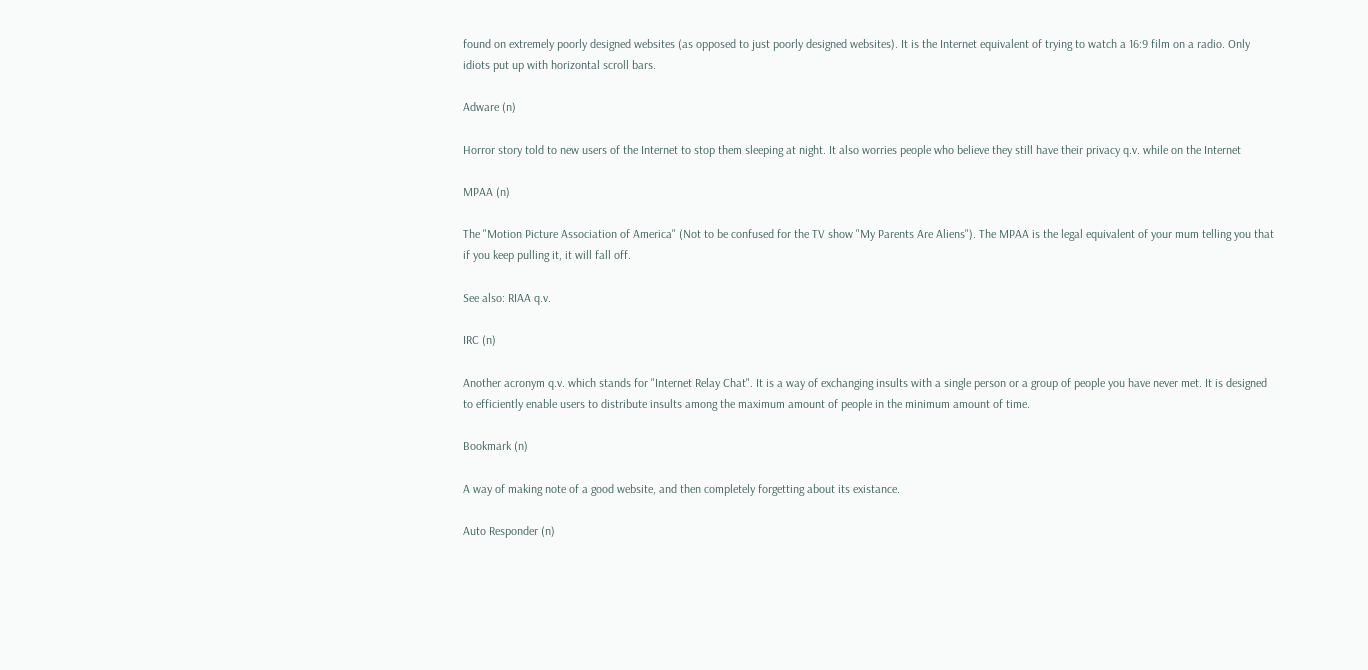found on extremely poorly designed websites (as opposed to just poorly designed websites). It is the Internet equivalent of trying to watch a 16:9 film on a radio. Only idiots put up with horizontal scroll bars.

Adware (n)

Horror story told to new users of the Internet to stop them sleeping at night. It also worries people who believe they still have their privacy q.v. while on the Internet

MPAA (n)

The "Motion Picture Association of America" (Not to be confused for the TV show "My Parents Are Aliens"). The MPAA is the legal equivalent of your mum telling you that if you keep pulling it, it will fall off.

See also: RIAA q.v.

IRC (n)

Another acronym q.v. which stands for "Internet Relay Chat". It is a way of exchanging insults with a single person or a group of people you have never met. It is designed to efficiently enable users to distribute insults among the maximum amount of people in the minimum amount of time.

Bookmark (n)

A way of making note of a good website, and then completely forgetting about its existance.

Auto Responder (n)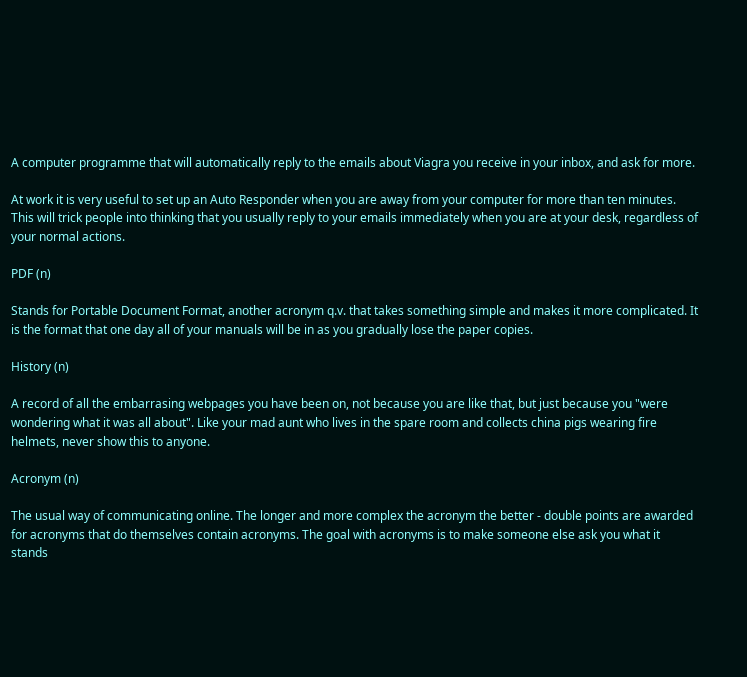A computer programme that will automatically reply to the emails about Viagra you receive in your inbox, and ask for more.

At work it is very useful to set up an Auto Responder when you are away from your computer for more than ten minutes. This will trick people into thinking that you usually reply to your emails immediately when you are at your desk, regardless of your normal actions.

PDF (n)

Stands for Portable Document Format, another acronym q.v. that takes something simple and makes it more complicated. It is the format that one day all of your manuals will be in as you gradually lose the paper copies.

History (n)

A record of all the embarrasing webpages you have been on, not because you are like that, but just because you "were wondering what it was all about". Like your mad aunt who lives in the spare room and collects china pigs wearing fire helmets, never show this to anyone.

Acronym (n)

The usual way of communicating online. The longer and more complex the acronym the better - double points are awarded for acronyms that do themselves contain acronyms. The goal with acronyms is to make someone else ask you what it stands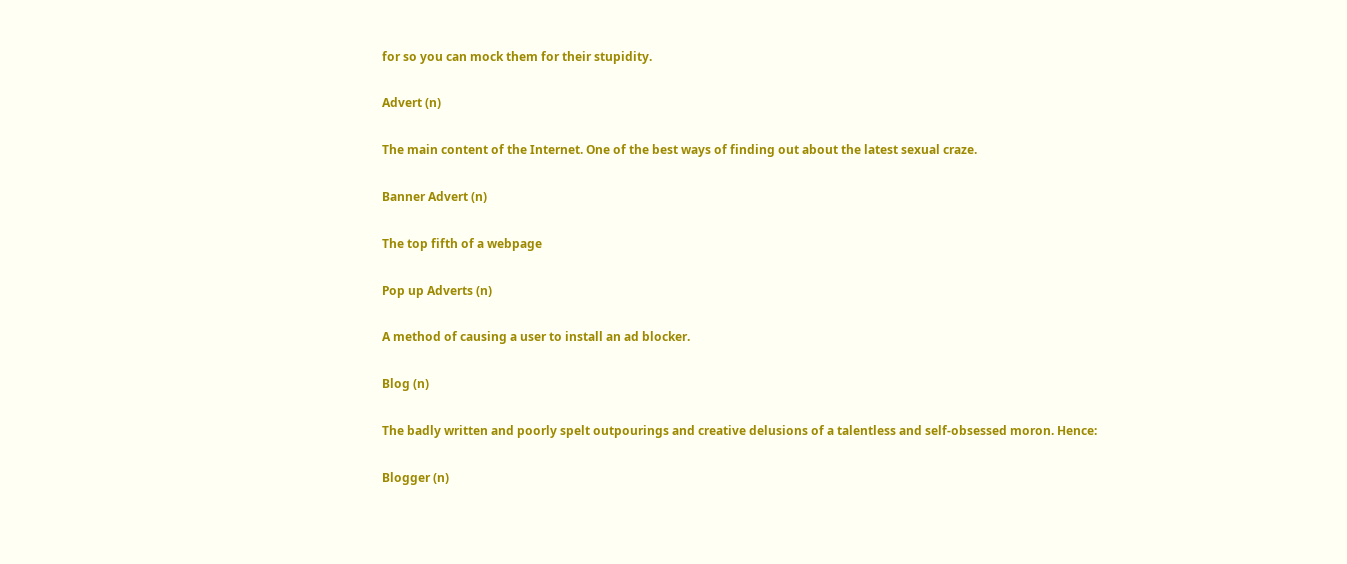for so you can mock them for their stupidity.

Advert (n)

The main content of the Internet. One of the best ways of finding out about the latest sexual craze.

Banner Advert (n)

The top fifth of a webpage

Pop up Adverts (n)

A method of causing a user to install an ad blocker.

Blog (n)

The badly written and poorly spelt outpourings and creative delusions of a talentless and self-obsessed moron. Hence:

Blogger (n)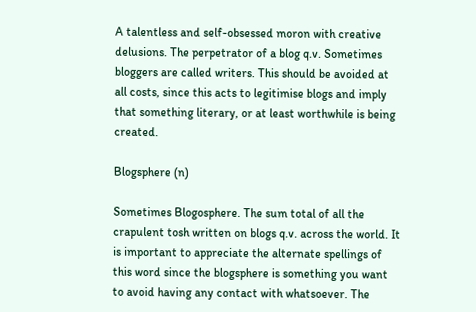A talentless and self-obsessed moron with creative delusions. The perpetrator of a blog q.v. Sometimes bloggers are called writers. This should be avoided at all costs, since this acts to legitimise blogs and imply that something literary, or at least worthwhile is being created.

Blogsphere (n)

Sometimes Blogosphere. The sum total of all the crapulent tosh written on blogs q.v. across the world. It is important to appreciate the alternate spellings of this word since the blogsphere is something you want to avoid having any contact with whatsoever. The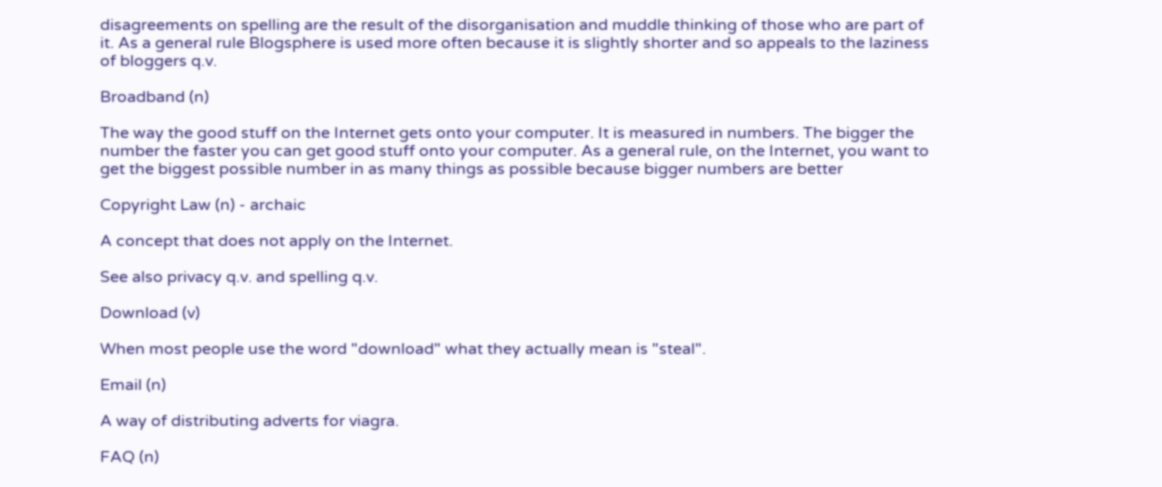disagreements on spelling are the result of the disorganisation and muddle thinking of those who are part of it. As a general rule Blogsphere is used more often because it is slightly shorter and so appeals to the laziness of bloggers q.v.

Broadband (n)

The way the good stuff on the Internet gets onto your computer. It is measured in numbers. The bigger the number the faster you can get good stuff onto your computer. As a general rule, on the Internet, you want to get the biggest possible number in as many things as possible because bigger numbers are better

Copyright Law (n) - archaic

A concept that does not apply on the Internet.

See also privacy q.v. and spelling q.v.

Download (v)

When most people use the word "download" what they actually mean is "steal".

Email (n)

A way of distributing adverts for viagra.

FAQ (n)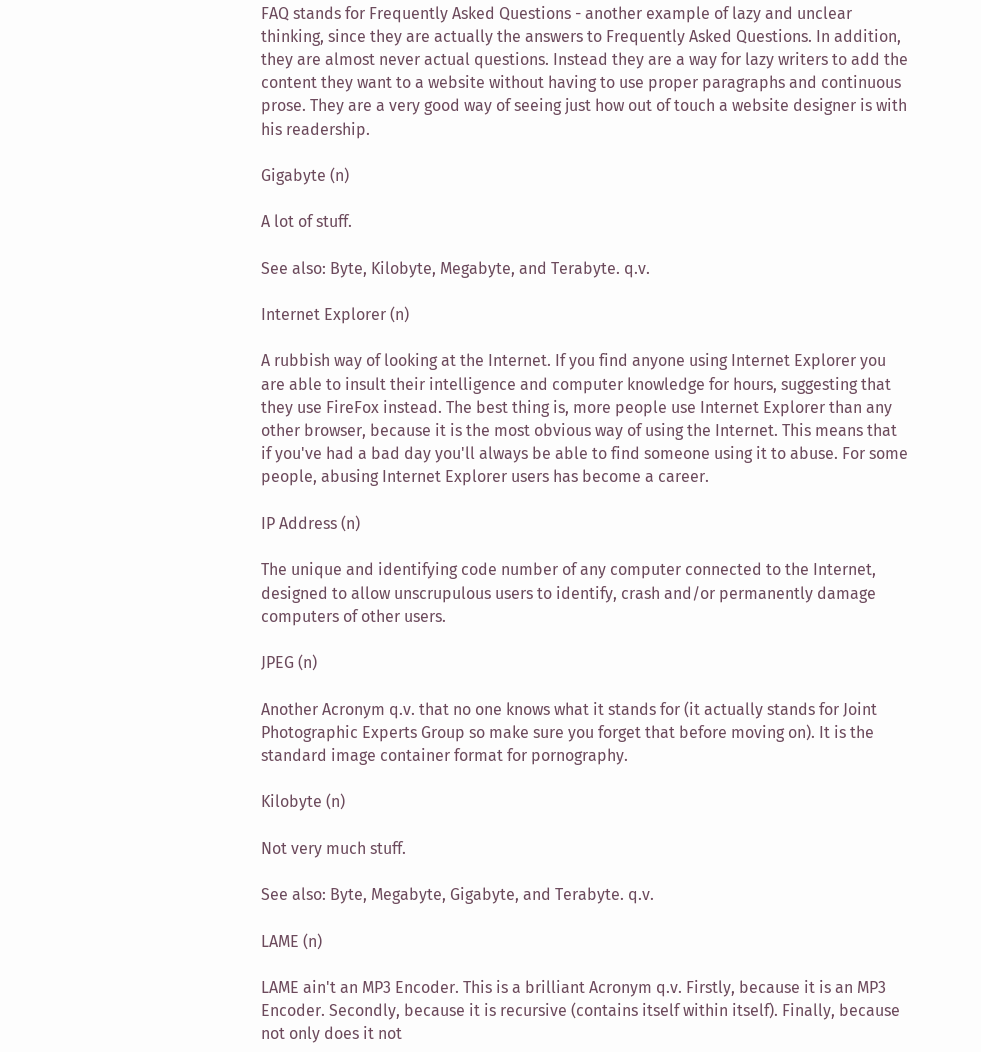FAQ stands for Frequently Asked Questions - another example of lazy and unclear thinking, since they are actually the answers to Frequently Asked Questions. In addition, they are almost never actual questions. Instead they are a way for lazy writers to add the content they want to a website without having to use proper paragraphs and continuous prose. They are a very good way of seeing just how out of touch a website designer is with his readership.

Gigabyte (n)

A lot of stuff.

See also: Byte, Kilobyte, Megabyte, and Terabyte. q.v.

Internet Explorer (n)

A rubbish way of looking at the Internet. If you find anyone using Internet Explorer you are able to insult their intelligence and computer knowledge for hours, suggesting that they use FireFox instead. The best thing is, more people use Internet Explorer than any other browser, because it is the most obvious way of using the Internet. This means that if you've had a bad day you'll always be able to find someone using it to abuse. For some people, abusing Internet Explorer users has become a career.

IP Address (n)

The unique and identifying code number of any computer connected to the Internet, designed to allow unscrupulous users to identify, crash and/or permanently damage computers of other users.

JPEG (n)

Another Acronym q.v. that no one knows what it stands for (it actually stands for Joint Photographic Experts Group so make sure you forget that before moving on). It is the standard image container format for pornography.

Kilobyte (n)

Not very much stuff.

See also: Byte, Megabyte, Gigabyte, and Terabyte. q.v.

LAME (n)

LAME ain't an MP3 Encoder. This is a brilliant Acronym q.v. Firstly, because it is an MP3 Encoder. Secondly, because it is recursive (contains itself within itself). Finally, because not only does it not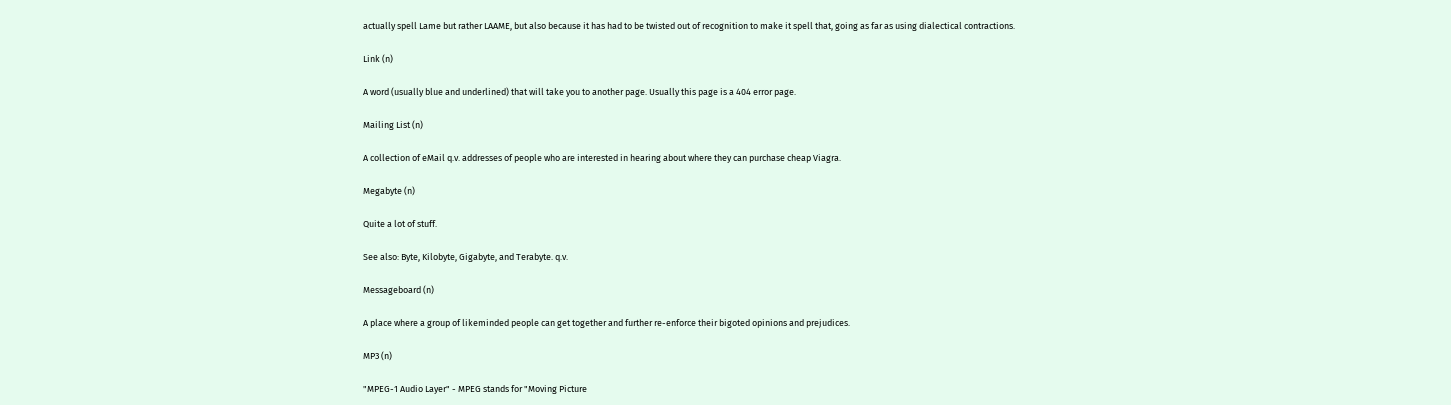actually spell Lame but rather LAAME, but also because it has had to be twisted out of recognition to make it spell that, going as far as using dialectical contractions.

Link (n)

A word (usually blue and underlined) that will take you to another page. Usually this page is a 404 error page.

Mailing List (n)

A collection of eMail q.v. addresses of people who are interested in hearing about where they can purchase cheap Viagra.

Megabyte (n)

Quite a lot of stuff.

See also: Byte, Kilobyte, Gigabyte, and Terabyte. q.v.

Messageboard (n)

A place where a group of likeminded people can get together and further re-enforce their bigoted opinions and prejudices.

MP3 (n)

"MPEG-1 Audio Layer" - MPEG stands for "Moving Picture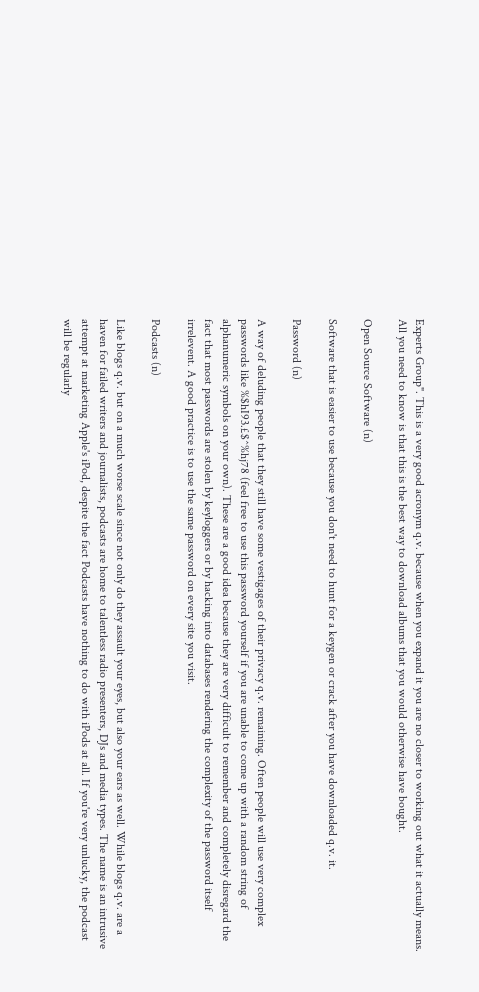Experts Group". This is a very good acronym q.v. because when you expand it you are no closer to working out what it actually means. All you need to know is that this is the best way to download albums that you would otherwise have bought.

Open Source Software (n)

Software that is easier to use because you don't need to hunt for a keygen or crack after you have downloaded q.v. it.

Password (n)

A way of deluding people that they still have some vestigages of their privacy q.v. remaining. Often people will use very complex passwords like %$hI93.£$^%hj78 (feel free to use this password yourself if you are unable to come up with a random string of alphanumeric symbols on your own). These are a good idea because they are very difficult to remember and completely disregard the fact that most passwords are stolen by keyloggers or by hacking into databases rendering the complexity of the password itself irrelevent. A good practice is to use the same password on every site you visit.

Podcasts (n)

Like blogs q.v. but on a much worse scale since not only do they assault your eyes, but also your ears as well. While blogs q.v. are a haven for failed writers and journalists, podcasts are home to talentless radio presenters, DJs and media types. The name is an intrusive attempt at marketing Apple's iPod, despite the fact Podcasts have nothing to do with iPods at all. If you're very unlucky, the podcast will be regularly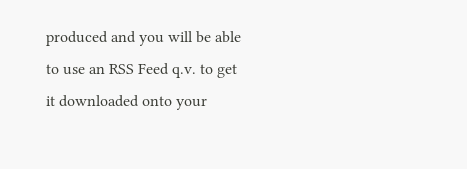produced and you will be able to use an RSS Feed q.v. to get it downloaded onto your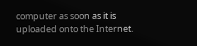computer as soon as it is uploaded onto the Internet.